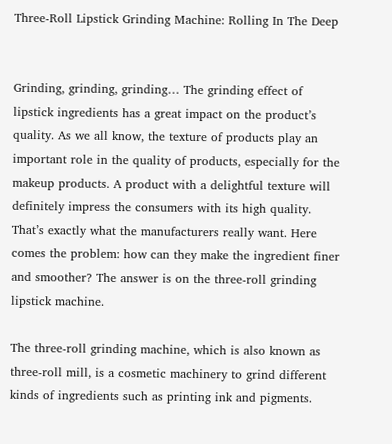Three-Roll Lipstick Grinding Machine: Rolling In The Deep


Grinding, grinding, grinding… The grinding effect of lipstick ingredients has a great impact on the product’s quality. As we all know, the texture of products play an important role in the quality of products, especially for the makeup products. A product with a delightful texture will definitely impress the consumers with its high quality. That’s exactly what the manufacturers really want. Here comes the problem: how can they make the ingredient finer and smoother? The answer is on the three-roll grinding lipstick machine.

The three-roll grinding machine, which is also known as three-roll mill, is a cosmetic machinery to grind different kinds of ingredients such as printing ink and pigments.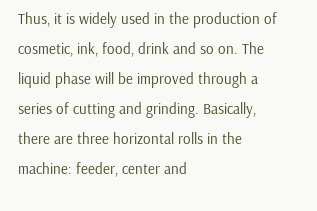Thus, it is widely used in the production of cosmetic, ink, food, drink and so on. The liquid phase will be improved through a series of cutting and grinding. Basically, there are three horizontal rolls in the machine: feeder, center and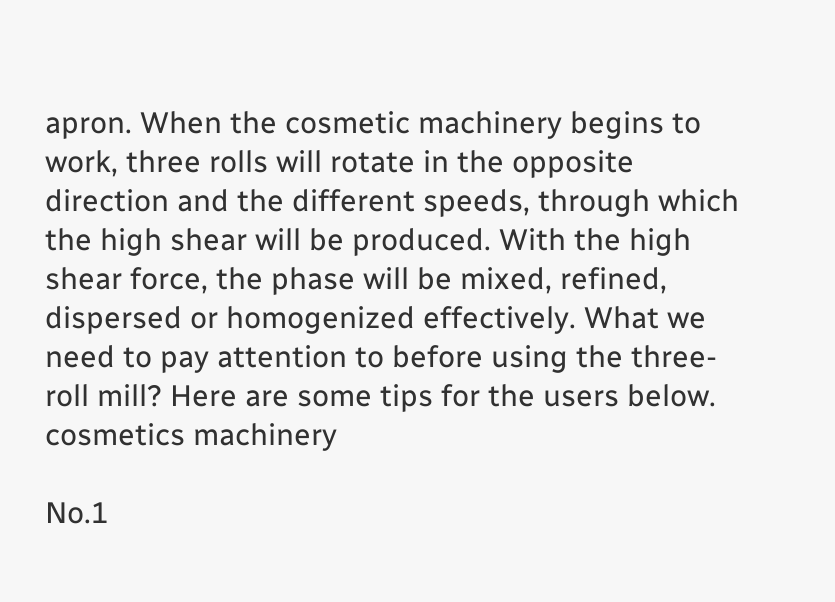apron. When the cosmetic machinery begins to work, three rolls will rotate in the opposite direction and the different speeds, through which the high shear will be produced. With the high shear force, the phase will be mixed, refined, dispersed or homogenized effectively. What we need to pay attention to before using the three-roll mill? Here are some tips for the users below.
cosmetics machinery

No.1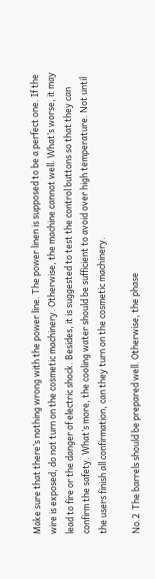Make sure that there’s nothing wrong with the power line. The power linen is supposed to be a perfect one. If the wire is exposed, do not turn on the cosmetic machinery. Otherwise, the machine cannot well. What’s worse, it may lead to fire or the danger of electric shock. Besides, it is suggested to test the control buttons so that they can confirm the safety. What’s more, the cooling water should be sufficient to avoid over high temperature. Not until the users finish all confirmation, can they turn on the cosmetic machinery.

No.2  The barrels should be prepared well. Otherwise, the phase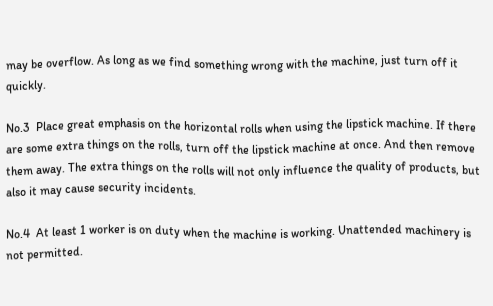may be overflow. As long as we find something wrong with the machine, just turn off it quickly.

No.3  Place great emphasis on the horizontal rolls when using the lipstick machine. If there are some extra things on the rolls, turn off the lipstick machine at once. And then remove them away. The extra things on the rolls will not only influence the quality of products, but also it may cause security incidents.

No.4  At least 1 worker is on duty when the machine is working. Unattended machinery is not permitted.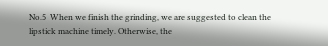No.5  When we finish the grinding, we are suggested to clean the lipstick machine timely. Otherwise, the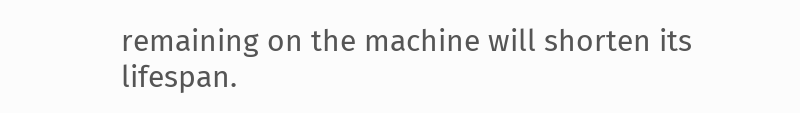remaining on the machine will shorten its lifespan.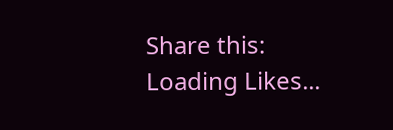Share this:
Loading Likes...